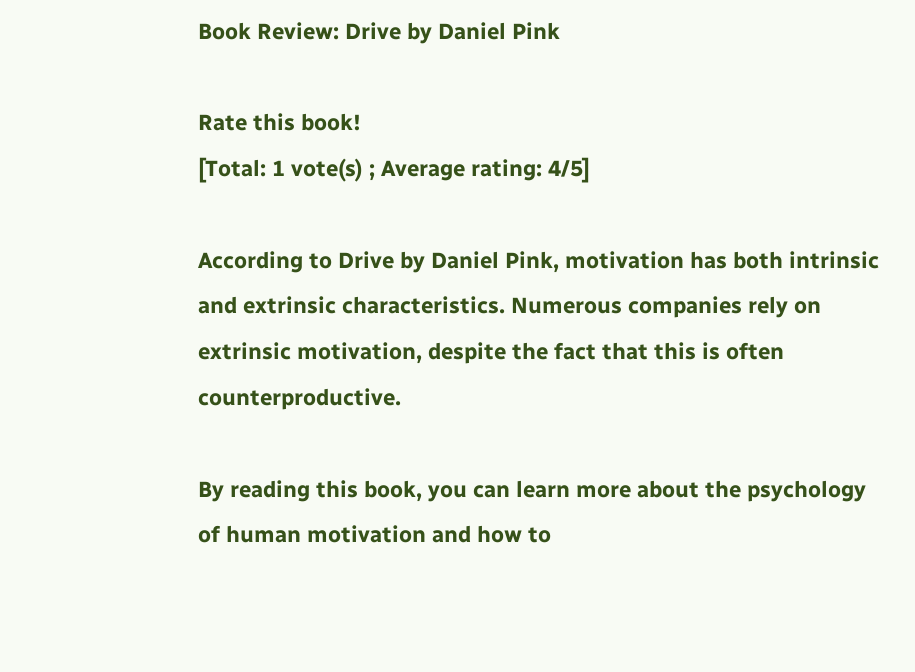Book Review: Drive by Daniel Pink

Rate this book!
[Total: 1 vote(s) ; Average rating: 4/5]

According to Drive by Daniel Pink, motivation has both intrinsic and extrinsic characteristics. Numerous companies rely on extrinsic motivation, despite the fact that this is often counterproductive.

By reading this book, you can learn more about the psychology of human motivation and how to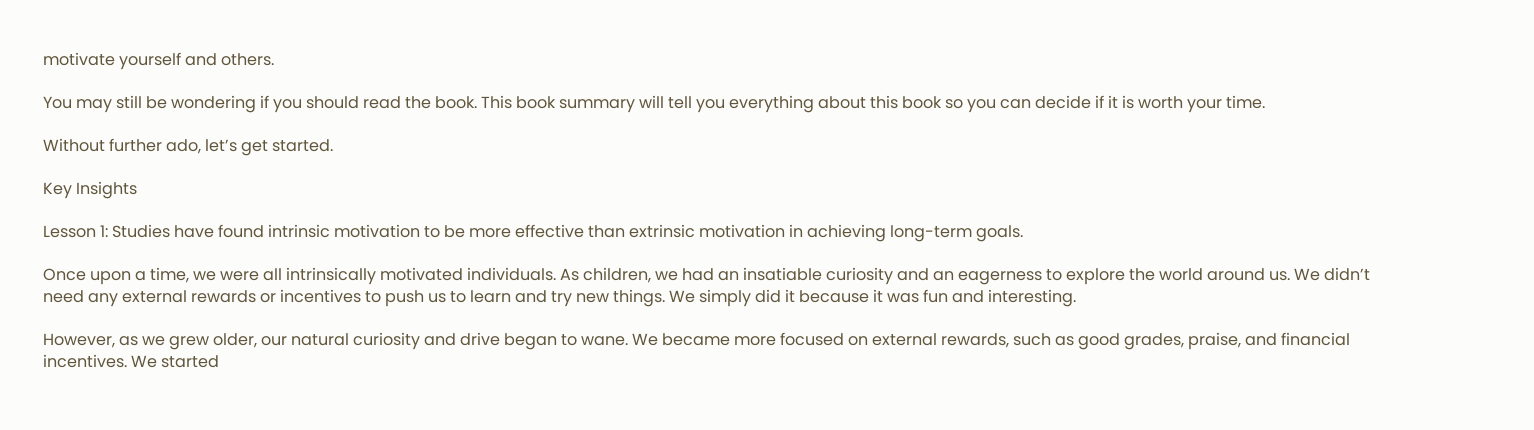motivate yourself and others.

You may still be wondering if you should read the book. This book summary will tell you everything about this book so you can decide if it is worth your time.

Without further ado, let’s get started.

Key Insights

Lesson 1: Studies have found intrinsic motivation to be more effective than extrinsic motivation in achieving long-term goals.

Once upon a time, we were all intrinsically motivated individuals. As children, we had an insatiable curiosity and an eagerness to explore the world around us. We didn’t need any external rewards or incentives to push us to learn and try new things. We simply did it because it was fun and interesting.

However, as we grew older, our natural curiosity and drive began to wane. We became more focused on external rewards, such as good grades, praise, and financial incentives. We started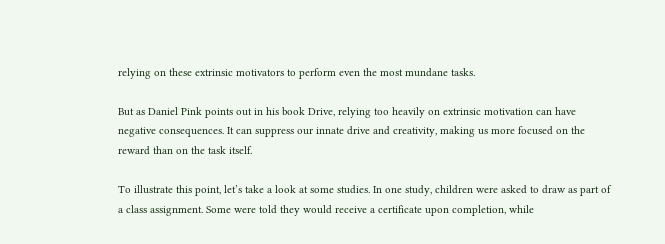relying on these extrinsic motivators to perform even the most mundane tasks.

But as Daniel Pink points out in his book Drive, relying too heavily on extrinsic motivation can have negative consequences. It can suppress our innate drive and creativity, making us more focused on the reward than on the task itself.

To illustrate this point, let’s take a look at some studies. In one study, children were asked to draw as part of a class assignment. Some were told they would receive a certificate upon completion, while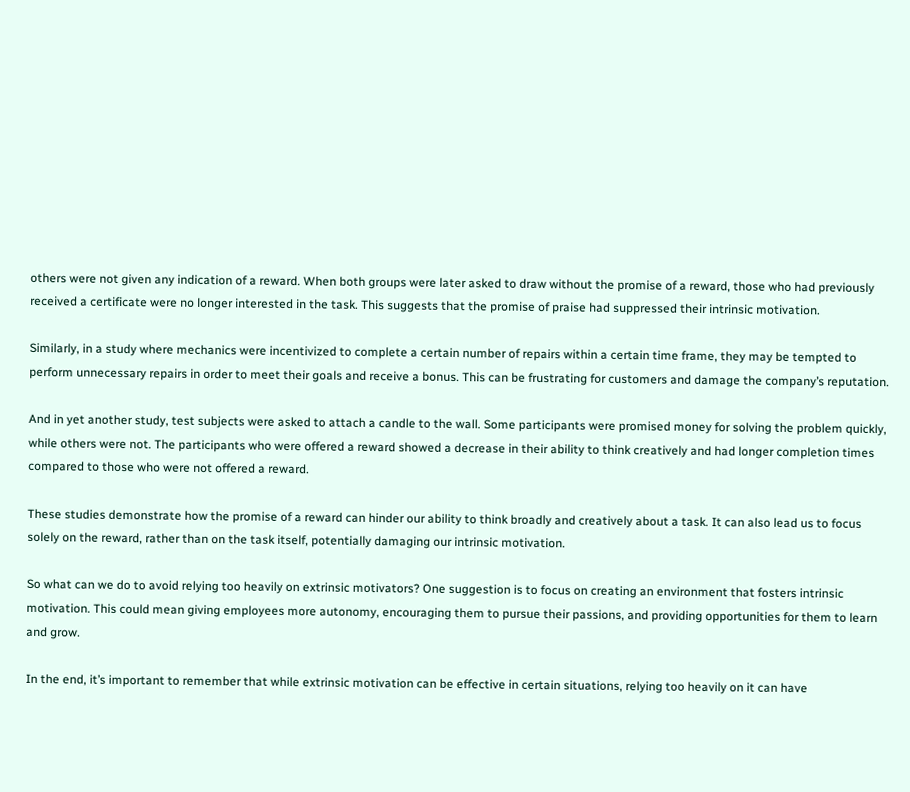others were not given any indication of a reward. When both groups were later asked to draw without the promise of a reward, those who had previously received a certificate were no longer interested in the task. This suggests that the promise of praise had suppressed their intrinsic motivation.

Similarly, in a study where mechanics were incentivized to complete a certain number of repairs within a certain time frame, they may be tempted to perform unnecessary repairs in order to meet their goals and receive a bonus. This can be frustrating for customers and damage the company’s reputation.

And in yet another study, test subjects were asked to attach a candle to the wall. Some participants were promised money for solving the problem quickly, while others were not. The participants who were offered a reward showed a decrease in their ability to think creatively and had longer completion times compared to those who were not offered a reward.

These studies demonstrate how the promise of a reward can hinder our ability to think broadly and creatively about a task. It can also lead us to focus solely on the reward, rather than on the task itself, potentially damaging our intrinsic motivation.

So what can we do to avoid relying too heavily on extrinsic motivators? One suggestion is to focus on creating an environment that fosters intrinsic motivation. This could mean giving employees more autonomy, encouraging them to pursue their passions, and providing opportunities for them to learn and grow.

In the end, it’s important to remember that while extrinsic motivation can be effective in certain situations, relying too heavily on it can have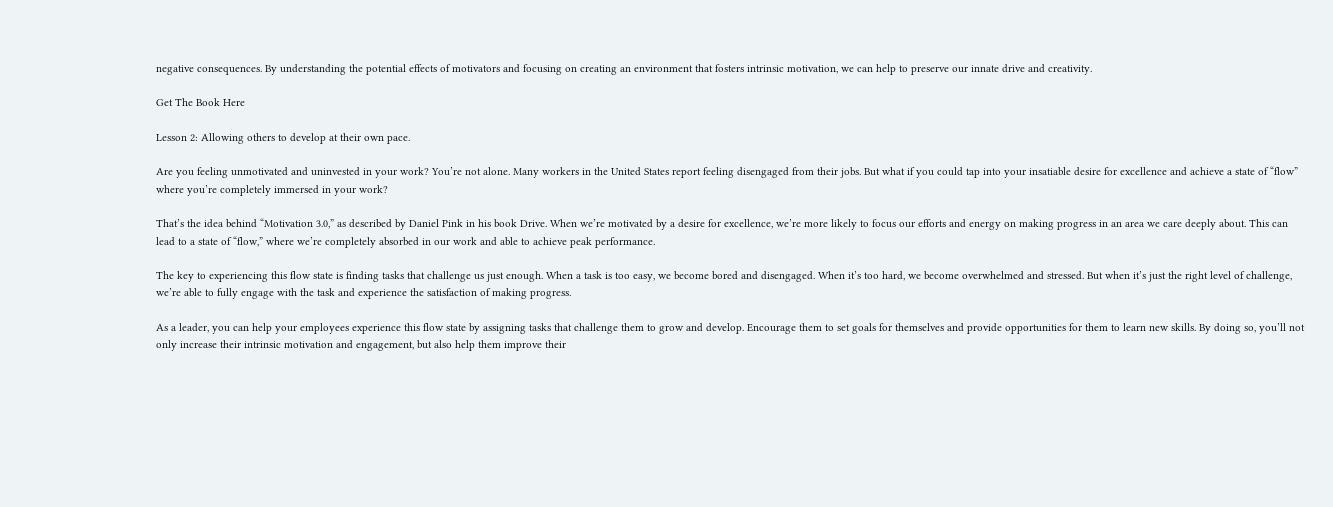negative consequences. By understanding the potential effects of motivators and focusing on creating an environment that fosters intrinsic motivation, we can help to preserve our innate drive and creativity.

Get The Book Here

Lesson 2: Allowing others to develop at their own pace.

Are you feeling unmotivated and uninvested in your work? You’re not alone. Many workers in the United States report feeling disengaged from their jobs. But what if you could tap into your insatiable desire for excellence and achieve a state of “flow” where you’re completely immersed in your work?

That’s the idea behind “Motivation 3.0,” as described by Daniel Pink in his book Drive. When we’re motivated by a desire for excellence, we’re more likely to focus our efforts and energy on making progress in an area we care deeply about. This can lead to a state of “flow,” where we’re completely absorbed in our work and able to achieve peak performance.

The key to experiencing this flow state is finding tasks that challenge us just enough. When a task is too easy, we become bored and disengaged. When it’s too hard, we become overwhelmed and stressed. But when it’s just the right level of challenge, we’re able to fully engage with the task and experience the satisfaction of making progress.

As a leader, you can help your employees experience this flow state by assigning tasks that challenge them to grow and develop. Encourage them to set goals for themselves and provide opportunities for them to learn new skills. By doing so, you’ll not only increase their intrinsic motivation and engagement, but also help them improve their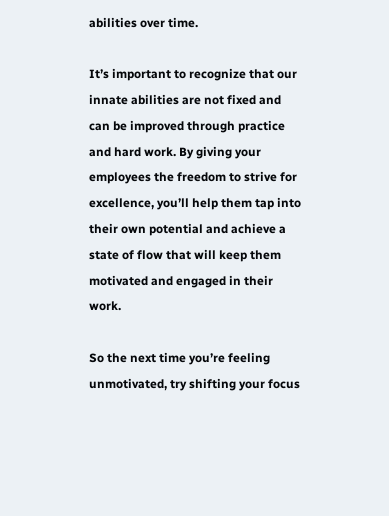abilities over time.

It’s important to recognize that our innate abilities are not fixed and can be improved through practice and hard work. By giving your employees the freedom to strive for excellence, you’ll help them tap into their own potential and achieve a state of flow that will keep them motivated and engaged in their work.

So the next time you’re feeling unmotivated, try shifting your focus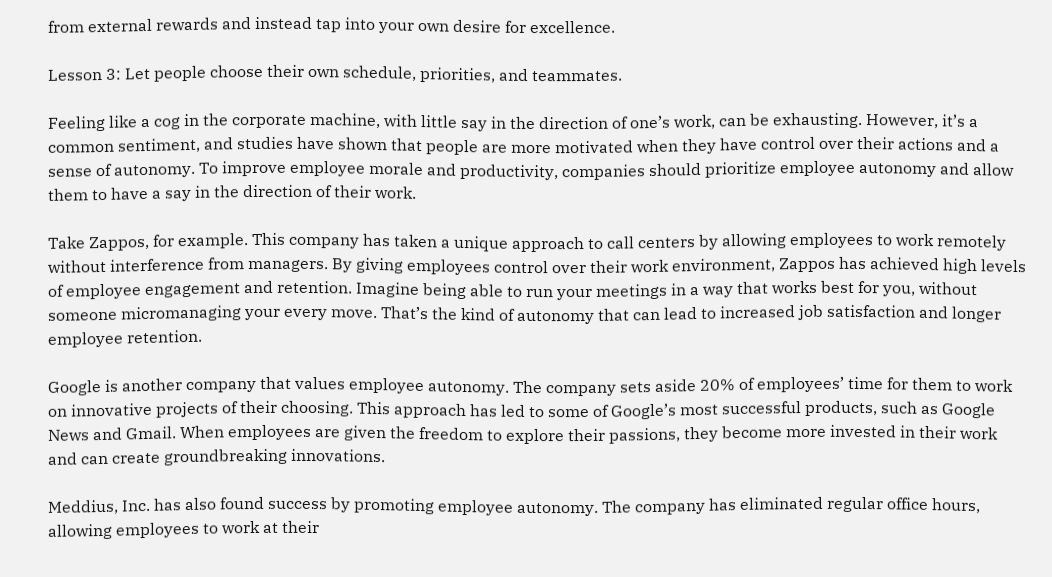from external rewards and instead tap into your own desire for excellence.

Lesson 3: Let people choose their own schedule, priorities, and teammates.

Feeling like a cog in the corporate machine, with little say in the direction of one’s work, can be exhausting. However, it’s a common sentiment, and studies have shown that people are more motivated when they have control over their actions and a sense of autonomy. To improve employee morale and productivity, companies should prioritize employee autonomy and allow them to have a say in the direction of their work.

Take Zappos, for example. This company has taken a unique approach to call centers by allowing employees to work remotely without interference from managers. By giving employees control over their work environment, Zappos has achieved high levels of employee engagement and retention. Imagine being able to run your meetings in a way that works best for you, without someone micromanaging your every move. That’s the kind of autonomy that can lead to increased job satisfaction and longer employee retention.

Google is another company that values employee autonomy. The company sets aside 20% of employees’ time for them to work on innovative projects of their choosing. This approach has led to some of Google’s most successful products, such as Google News and Gmail. When employees are given the freedom to explore their passions, they become more invested in their work and can create groundbreaking innovations.

Meddius, Inc. has also found success by promoting employee autonomy. The company has eliminated regular office hours, allowing employees to work at their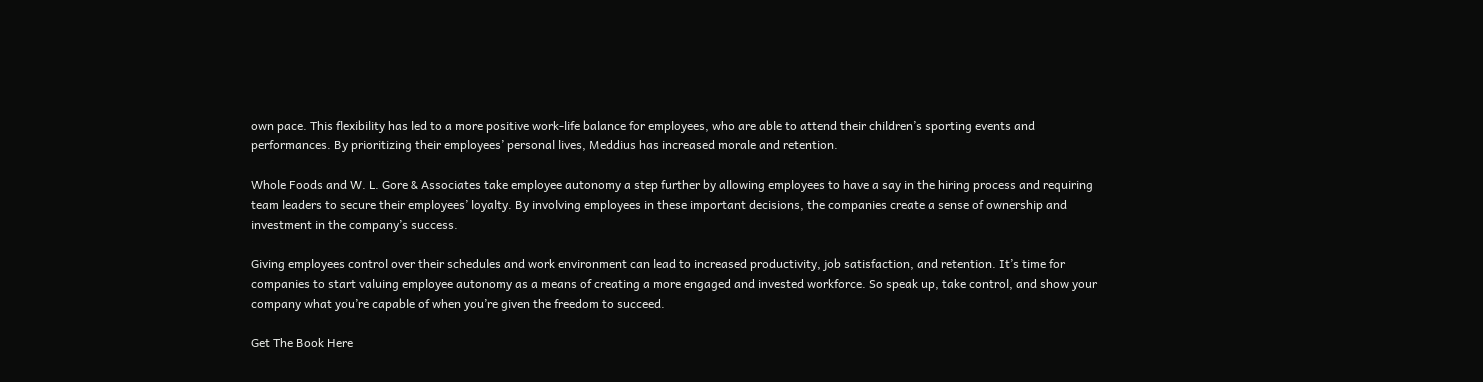own pace. This flexibility has led to a more positive work-life balance for employees, who are able to attend their children’s sporting events and performances. By prioritizing their employees’ personal lives, Meddius has increased morale and retention.

Whole Foods and W. L. Gore & Associates take employee autonomy a step further by allowing employees to have a say in the hiring process and requiring team leaders to secure their employees’ loyalty. By involving employees in these important decisions, the companies create a sense of ownership and investment in the company’s success.

Giving employees control over their schedules and work environment can lead to increased productivity, job satisfaction, and retention. It’s time for companies to start valuing employee autonomy as a means of creating a more engaged and invested workforce. So speak up, take control, and show your company what you’re capable of when you’re given the freedom to succeed.

Get The Book Here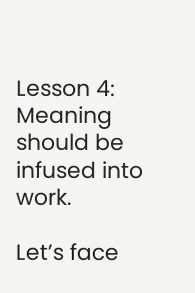Lesson 4: Meaning should be infused into work.

Let’s face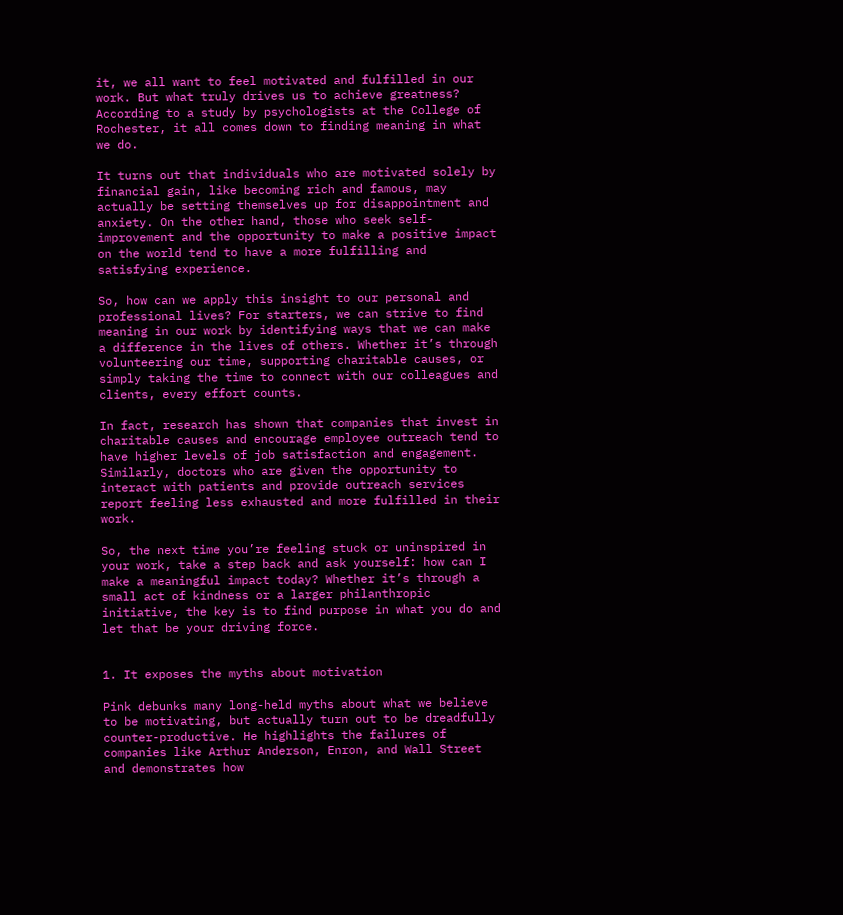it, we all want to feel motivated and fulfilled in our work. But what truly drives us to achieve greatness? According to a study by psychologists at the College of Rochester, it all comes down to finding meaning in what we do.

It turns out that individuals who are motivated solely by financial gain, like becoming rich and famous, may actually be setting themselves up for disappointment and anxiety. On the other hand, those who seek self-improvement and the opportunity to make a positive impact on the world tend to have a more fulfilling and satisfying experience.

So, how can we apply this insight to our personal and professional lives? For starters, we can strive to find meaning in our work by identifying ways that we can make a difference in the lives of others. Whether it’s through volunteering our time, supporting charitable causes, or simply taking the time to connect with our colleagues and clients, every effort counts.

In fact, research has shown that companies that invest in charitable causes and encourage employee outreach tend to have higher levels of job satisfaction and engagement. Similarly, doctors who are given the opportunity to interact with patients and provide outreach services report feeling less exhausted and more fulfilled in their work.

So, the next time you’re feeling stuck or uninspired in your work, take a step back and ask yourself: how can I make a meaningful impact today? Whether it’s through a small act of kindness or a larger philanthropic initiative, the key is to find purpose in what you do and let that be your driving force.


1. It exposes the myths about motivation

Pink debunks many long-held myths about what we believe to be motivating, but actually turn out to be dreadfully counter-productive. He highlights the failures of companies like Arthur Anderson, Enron, and Wall Street and demonstrates how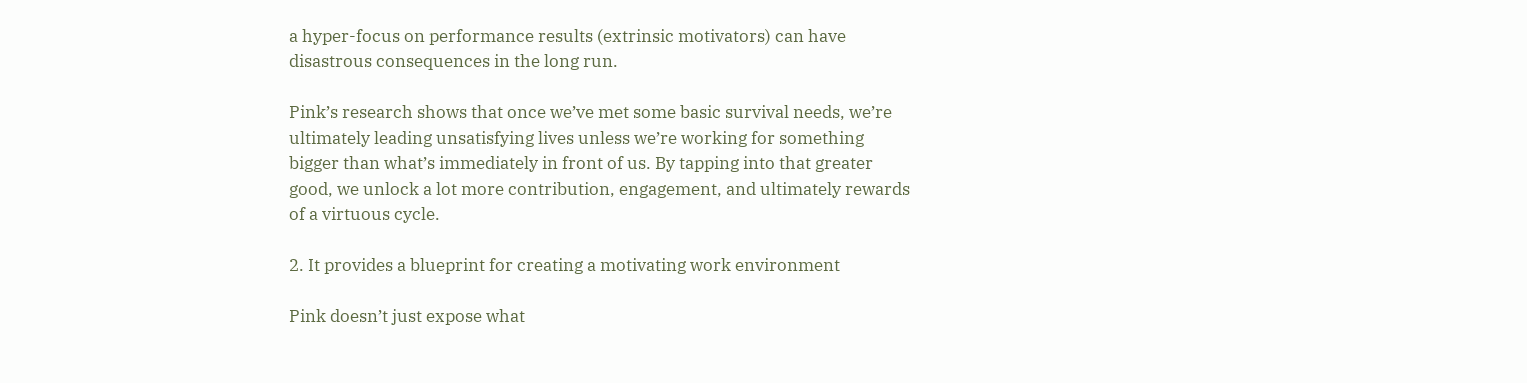a hyper-focus on performance results (extrinsic motivators) can have disastrous consequences in the long run.

Pink’s research shows that once we’ve met some basic survival needs, we’re ultimately leading unsatisfying lives unless we’re working for something bigger than what’s immediately in front of us. By tapping into that greater good, we unlock a lot more contribution, engagement, and ultimately rewards of a virtuous cycle.

2. It provides a blueprint for creating a motivating work environment

Pink doesn’t just expose what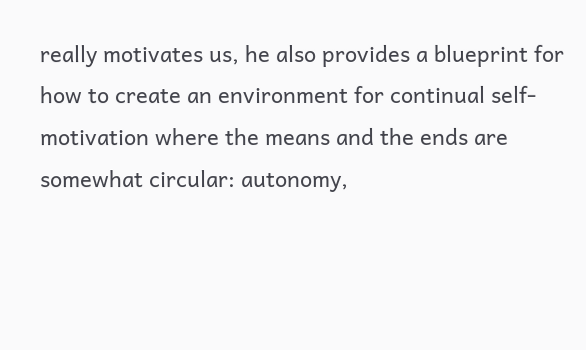really motivates us, he also provides a blueprint for how to create an environment for continual self-motivation where the means and the ends are somewhat circular: autonomy,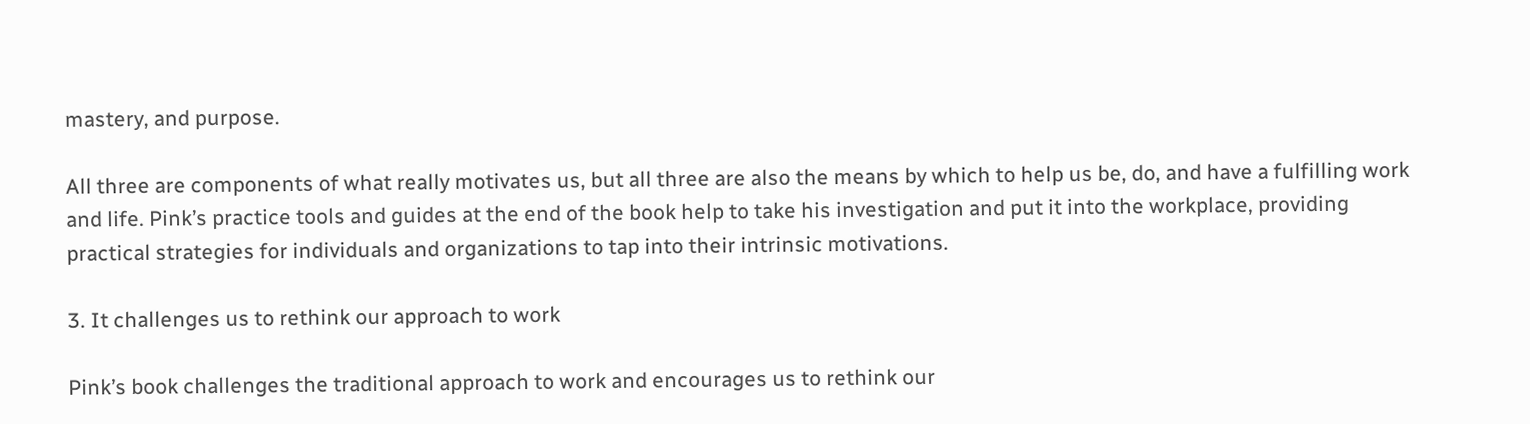mastery, and purpose.

All three are components of what really motivates us, but all three are also the means by which to help us be, do, and have a fulfilling work and life. Pink’s practice tools and guides at the end of the book help to take his investigation and put it into the workplace, providing practical strategies for individuals and organizations to tap into their intrinsic motivations.

3. It challenges us to rethink our approach to work

Pink’s book challenges the traditional approach to work and encourages us to rethink our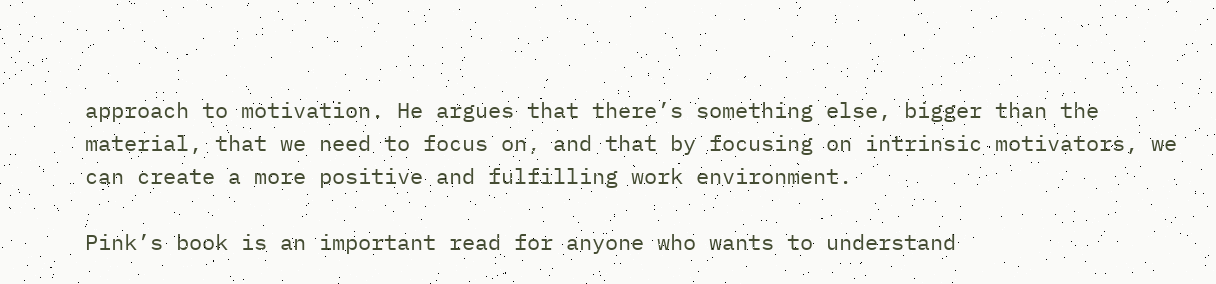approach to motivation. He argues that there’s something else, bigger than the material, that we need to focus on, and that by focusing on intrinsic motivators, we can create a more positive and fulfilling work environment.

Pink’s book is an important read for anyone who wants to understand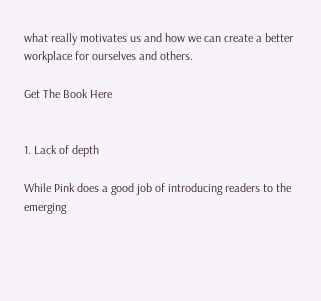what really motivates us and how we can create a better workplace for ourselves and others.

Get The Book Here


1. Lack of depth

While Pink does a good job of introducing readers to the emerging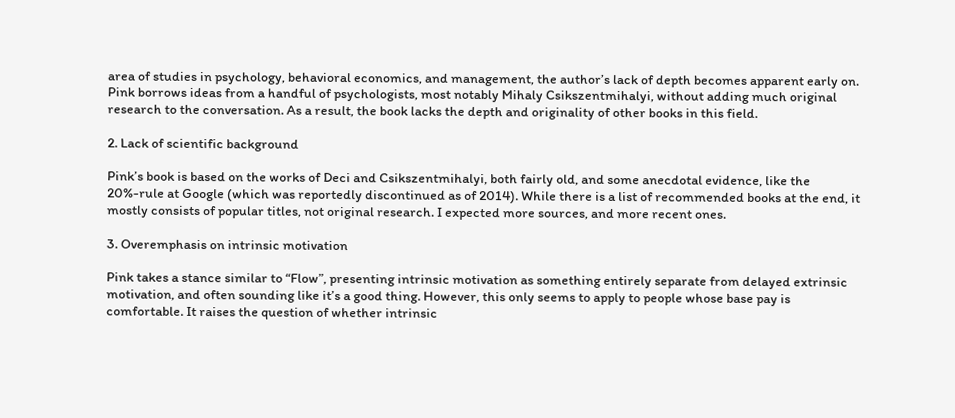area of studies in psychology, behavioral economics, and management, the author’s lack of depth becomes apparent early on. Pink borrows ideas from a handful of psychologists, most notably Mihaly Csikszentmihalyi, without adding much original research to the conversation. As a result, the book lacks the depth and originality of other books in this field.

2. Lack of scientific background

Pink’s book is based on the works of Deci and Csikszentmihalyi, both fairly old, and some anecdotal evidence, like the 20%-rule at Google (which was reportedly discontinued as of 2014). While there is a list of recommended books at the end, it mostly consists of popular titles, not original research. I expected more sources, and more recent ones.

3. Overemphasis on intrinsic motivation

Pink takes a stance similar to “Flow”, presenting intrinsic motivation as something entirely separate from delayed extrinsic motivation, and often sounding like it’s a good thing. However, this only seems to apply to people whose base pay is comfortable. It raises the question of whether intrinsic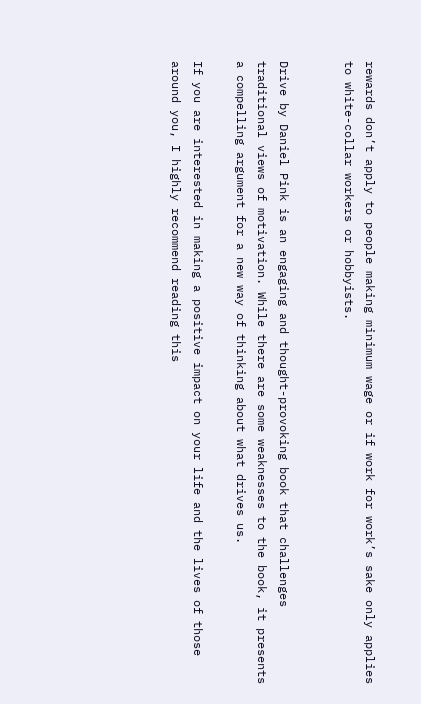rewards don’t apply to people making minimum wage or if work for work’s sake only applies to white-collar workers or hobbyists.


Drive by Daniel Pink is an engaging and thought-provoking book that challenges traditional views of motivation. While there are some weaknesses to the book, it presents a compelling argument for a new way of thinking about what drives us.

If you are interested in making a positive impact on your life and the lives of those around you, I highly recommend reading this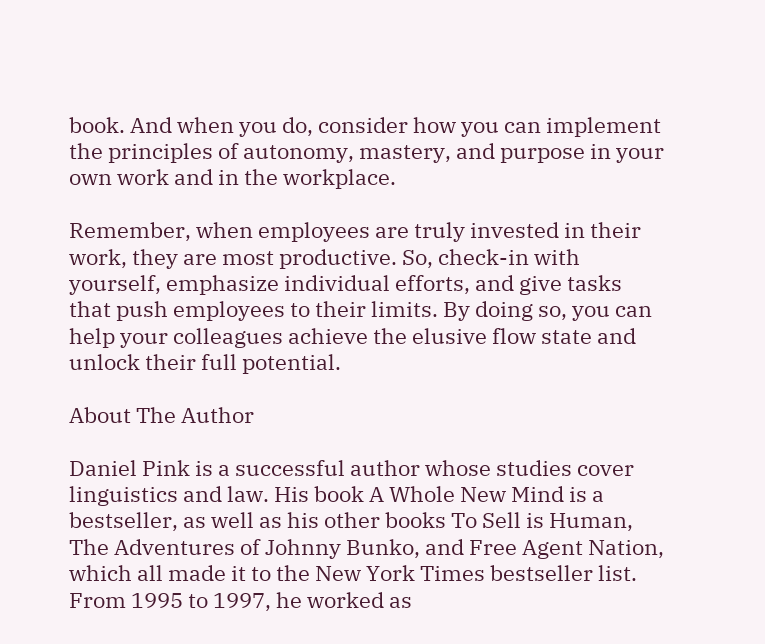book. And when you do, consider how you can implement the principles of autonomy, mastery, and purpose in your own work and in the workplace.

Remember, when employees are truly invested in their work, they are most productive. So, check-in with yourself, emphasize individual efforts, and give tasks that push employees to their limits. By doing so, you can help your colleagues achieve the elusive flow state and unlock their full potential.

About The Author

Daniel Pink is a successful author whose studies cover linguistics and law. His book A Whole New Mind is a bestseller, as well as his other books To Sell is Human, The Adventures of Johnny Bunko, and Free Agent Nation, which all made it to the New York Times bestseller list. From 1995 to 1997, he worked as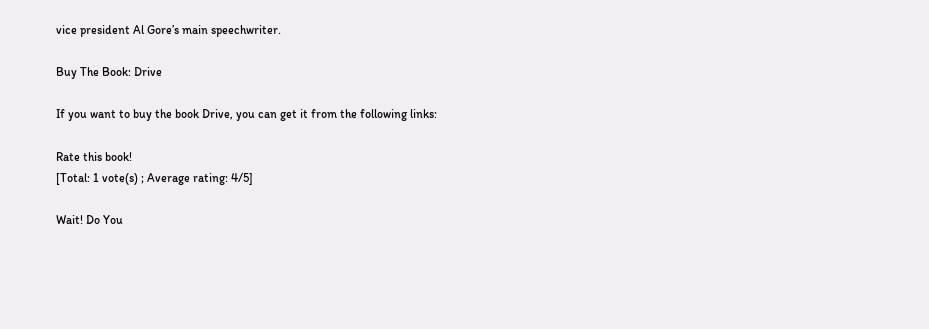vice president Al Gore’s main speechwriter.

Buy The Book: Drive

If you want to buy the book Drive, you can get it from the following links:

Rate this book!
[Total: 1 vote(s) ; Average rating: 4/5]

Wait! Do You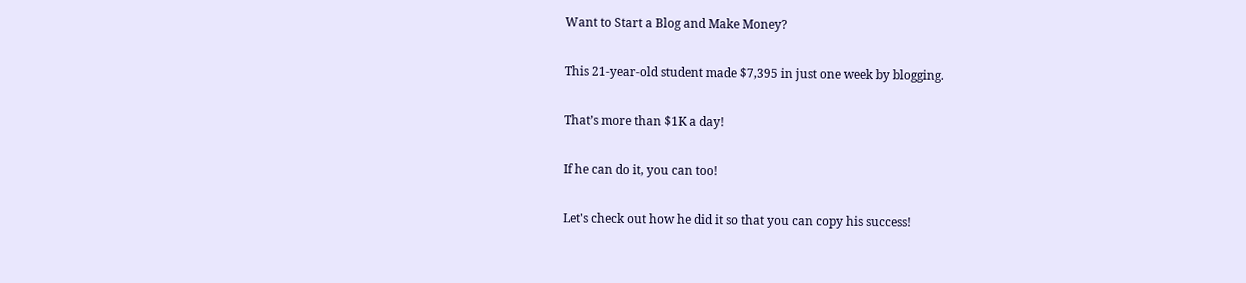Want to Start a Blog and Make Money?

This 21-year-old student made $7,395 in just one week by blogging.

That’s more than $1K a day!

If he can do it, you can too!

Let's check out how he did it so that you can copy his success!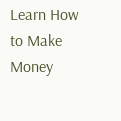Learn How to Make Money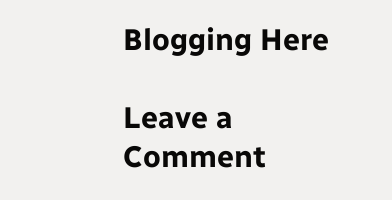Blogging Here

Leave a Comment